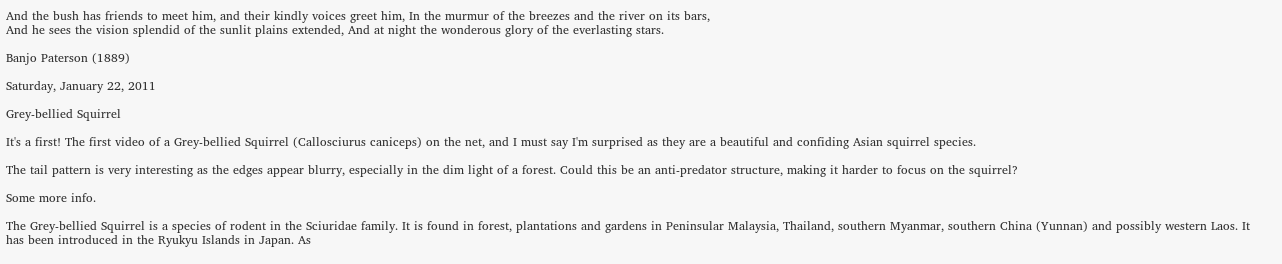And the bush has friends to meet him, and their kindly voices greet him, In the murmur of the breezes and the river on its bars,
And he sees the vision splendid of the sunlit plains extended, And at night the wonderous glory of the everlasting stars.

Banjo Paterson (1889)

Saturday, January 22, 2011

Grey-bellied Squirrel

It's a first! The first video of a Grey-bellied Squirrel (Callosciurus caniceps) on the net, and I must say I'm surprised as they are a beautiful and confiding Asian squirrel species.

The tail pattern is very interesting as the edges appear blurry, especially in the dim light of a forest. Could this be an anti-predator structure, making it harder to focus on the squirrel?

Some more info.

The Grey-bellied Squirrel is a species of rodent in the Sciuridae family. It is found in forest, plantations and gardens in Peninsular Malaysia, Thailand, southern Myanmar, southern China (Yunnan) and possibly western Laos. It has been introduced in the Ryukyu Islands in Japan. As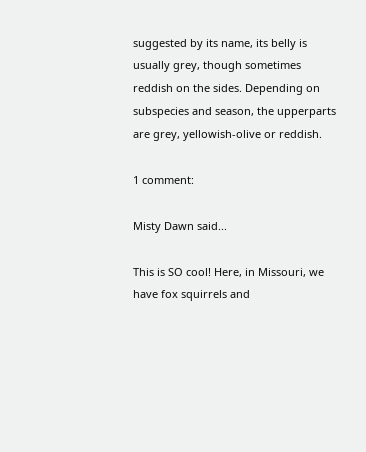suggested by its name, its belly is usually grey, though sometimes reddish on the sides. Depending on subspecies and season, the upperparts are grey, yellowish-olive or reddish.

1 comment:

Misty Dawn said...

This is SO cool! Here, in Missouri, we have fox squirrels and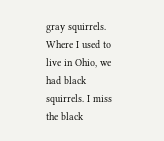gray squirrels. Where I used to live in Ohio, we had black squirrels. I miss the black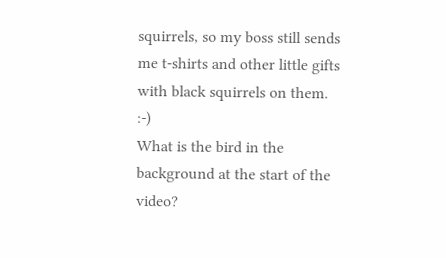squirrels, so my boss still sends me t-shirts and other little gifts with black squirrels on them. :-)
What is the bird in the background at the start of the video?